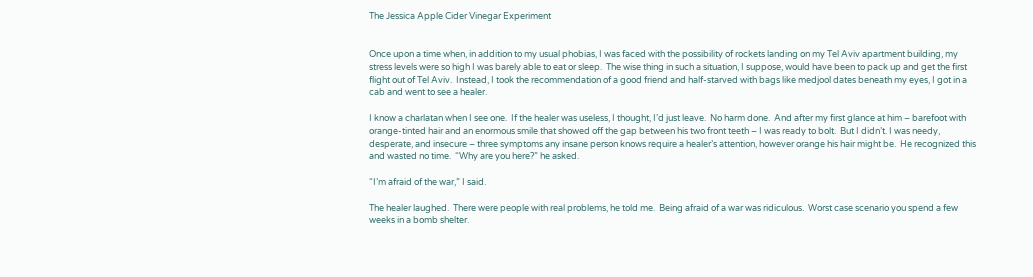The Jessica Apple Cider Vinegar Experiment


Once upon a time when, in addition to my usual phobias, I was faced with the possibility of rockets landing on my Tel Aviv apartment building, my stress levels were so high I was barely able to eat or sleep.  The wise thing in such a situation, I suppose, would have been to pack up and get the first flight out of Tel Aviv.  Instead, I took the recommendation of a good friend and half-starved with bags like medjool dates beneath my eyes, I got in a cab and went to see a healer.

I know a charlatan when I see one.  If the healer was useless, I thought, I’d just leave.  No harm done.  And after my first glance at him – barefoot with orange-tinted hair and an enormous smile that showed off the gap between his two front teeth – I was ready to bolt.  But I didn’t. I was needy, desperate, and insecure – three symptoms any insane person knows require a healer’s attention, however orange his hair might be.  He recognized this and wasted no time.  “Why are you here?” he asked.

“I’m afraid of the war,” I said.

The healer laughed.  There were people with real problems, he told me.  Being afraid of a war was ridiculous.  Worst case scenario you spend a few weeks in a bomb shelter.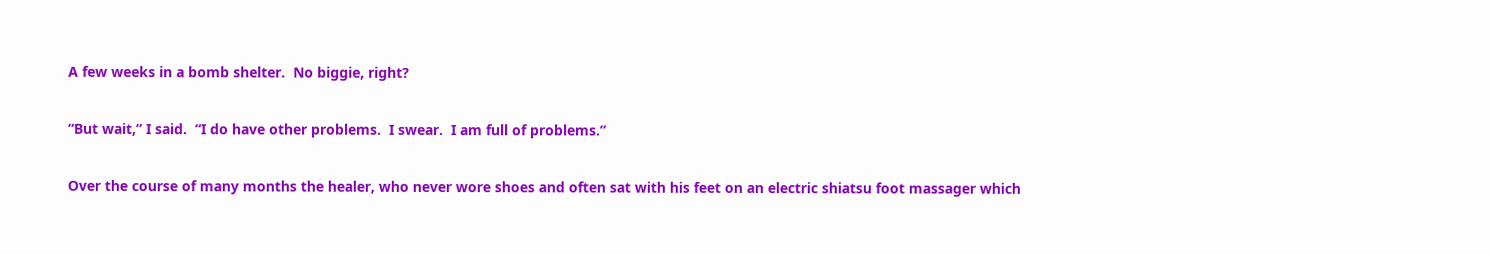A few weeks in a bomb shelter.  No biggie, right?

“But wait,” I said.  “I do have other problems.  I swear.  I am full of problems.”

Over the course of many months the healer, who never wore shoes and often sat with his feet on an electric shiatsu foot massager which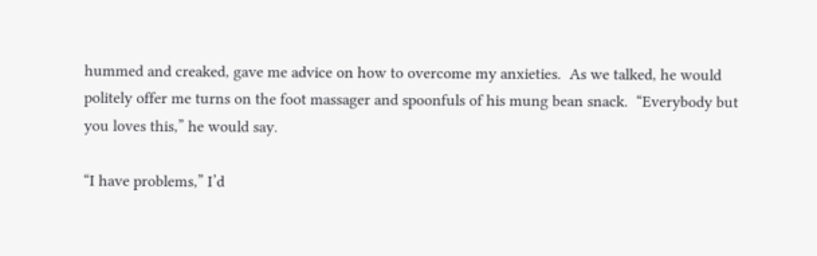hummed and creaked, gave me advice on how to overcome my anxieties.  As we talked, he would politely offer me turns on the foot massager and spoonfuls of his mung bean snack.  “Everybody but you loves this,” he would say.

“I have problems,” I’d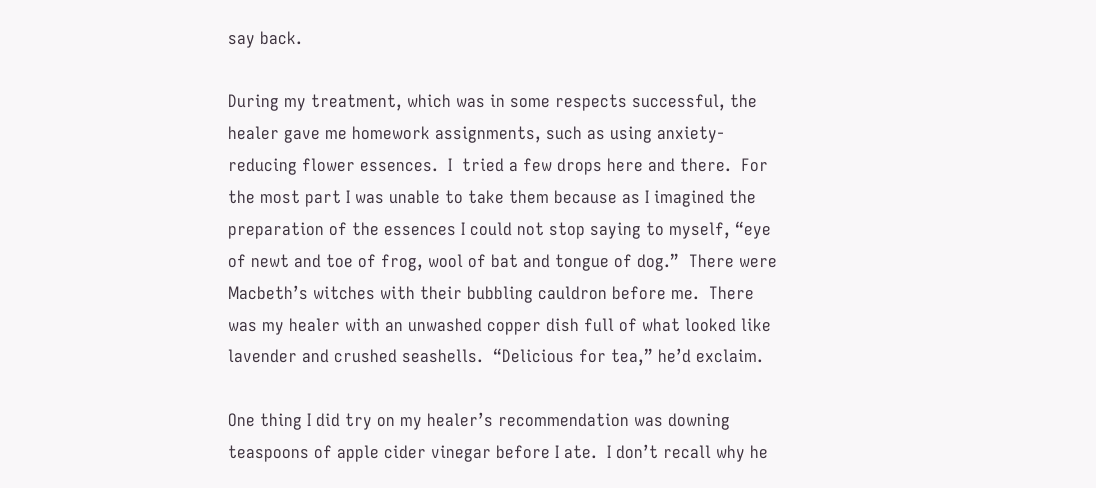say back.

During my treatment, which was in some respects successful, the healer gave me homework assignments, such as using anxiety-reducing flower essences.  I  tried a few drops here and there.  For the most part I was unable to take them because as I imagined the preparation of the essences I could not stop saying to myself, “eye of newt and toe of frog, wool of bat and tongue of dog.”  There were Macbeth’s witches with their bubbling cauldron before me.  There was my healer with an unwashed copper dish full of what looked like lavender and crushed seashells.  “Delicious for tea,” he’d exclaim.

One thing I did try on my healer’s recommendation was downing teaspoons of apple cider vinegar before I ate.  I don’t recall why he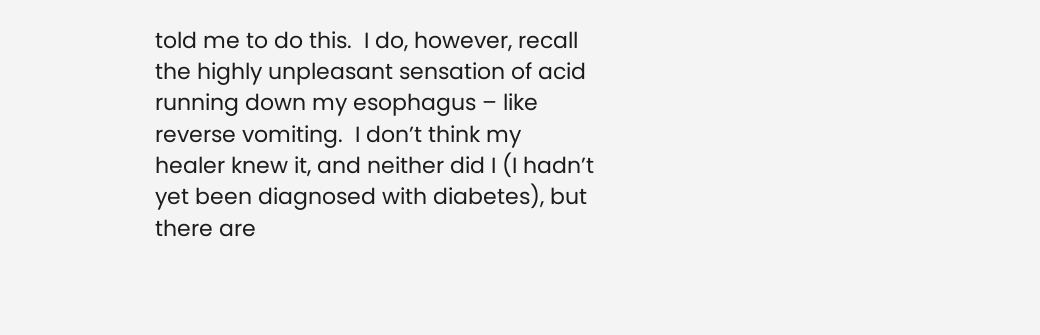told me to do this.  I do, however, recall the highly unpleasant sensation of acid running down my esophagus – like reverse vomiting.  I don’t think my healer knew it, and neither did I (I hadn’t yet been diagnosed with diabetes), but there are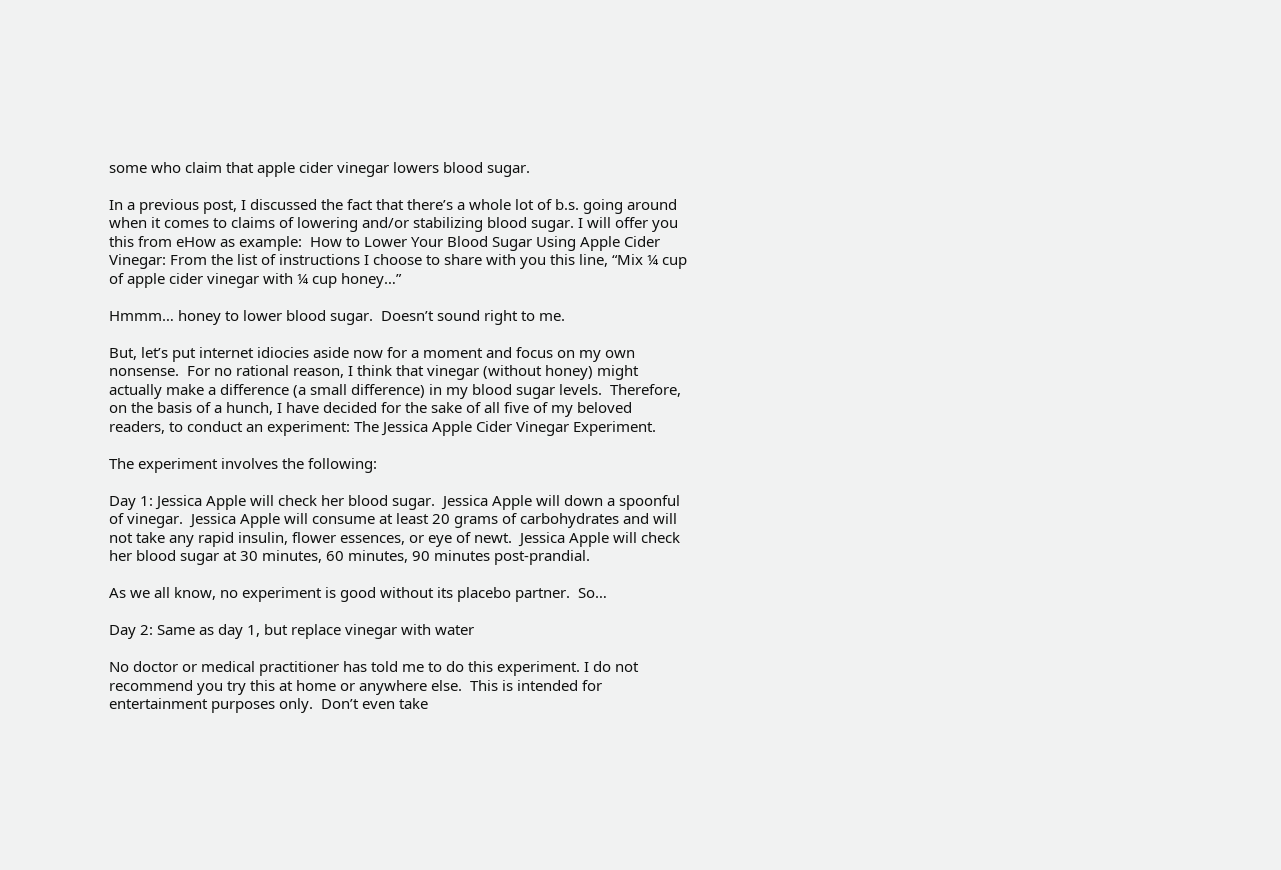some who claim that apple cider vinegar lowers blood sugar.

In a previous post, I discussed the fact that there’s a whole lot of b.s. going around when it comes to claims of lowering and/or stabilizing blood sugar. I will offer you this from eHow as example:  How to Lower Your Blood Sugar Using Apple Cider Vinegar: From the list of instructions I choose to share with you this line, “Mix ¼ cup of apple cider vinegar with ¼ cup honey…”

Hmmm… honey to lower blood sugar.  Doesn’t sound right to me.

But, let’s put internet idiocies aside now for a moment and focus on my own nonsense.  For no rational reason, I think that vinegar (without honey) might actually make a difference (a small difference) in my blood sugar levels.  Therefore, on the basis of a hunch, I have decided for the sake of all five of my beloved readers, to conduct an experiment: The Jessica Apple Cider Vinegar Experiment.

The experiment involves the following:

Day 1: Jessica Apple will check her blood sugar.  Jessica Apple will down a spoonful of vinegar.  Jessica Apple will consume at least 20 grams of carbohydrates and will not take any rapid insulin, flower essences, or eye of newt.  Jessica Apple will check her blood sugar at 30 minutes, 60 minutes, 90 minutes post-prandial.

As we all know, no experiment is good without its placebo partner.  So…

Day 2: Same as day 1, but replace vinegar with water

No doctor or medical practitioner has told me to do this experiment. I do not recommend you try this at home or anywhere else.  This is intended for entertainment purposes only.  Don’t even take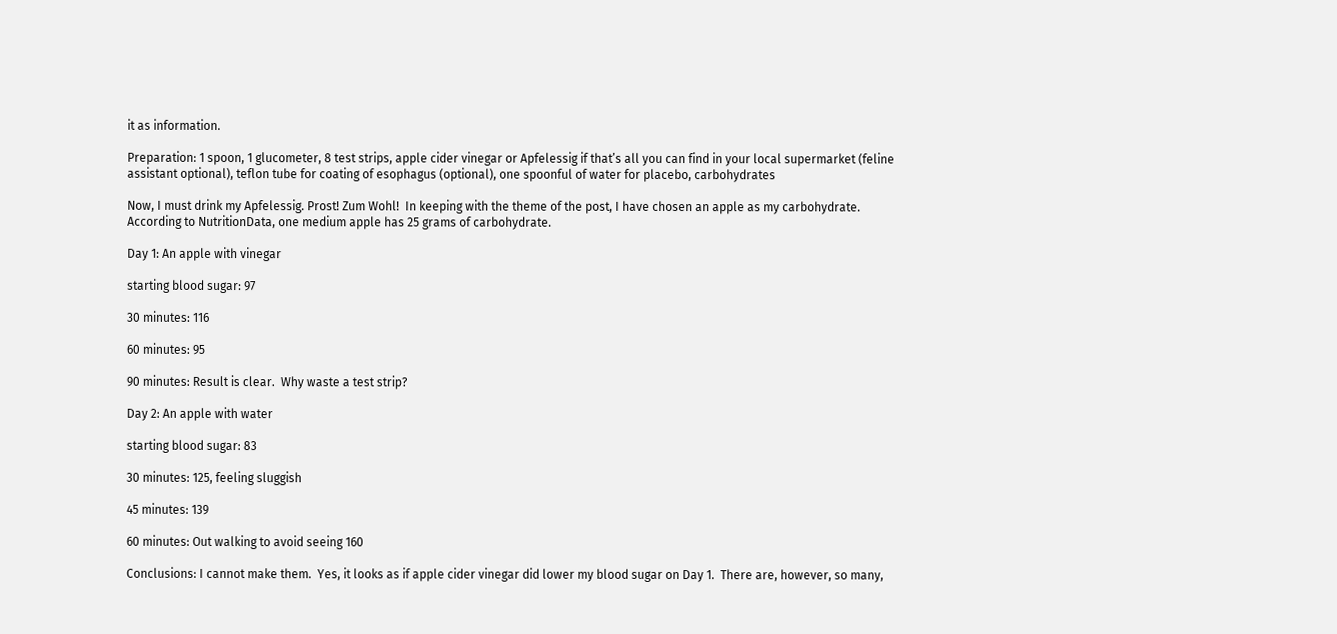it as information.

Preparation: 1 spoon, 1 glucometer, 8 test strips, apple cider vinegar or Apfelessig if that’s all you can find in your local supermarket (feline assistant optional), teflon tube for coating of esophagus (optional), one spoonful of water for placebo, carbohydrates

Now, I must drink my Apfelessig. Prost! Zum Wohl!  In keeping with the theme of the post, I have chosen an apple as my carbohydrate.  According to NutritionData, one medium apple has 25 grams of carbohydrate.

Day 1: An apple with vinegar

starting blood sugar: 97

30 minutes: 116

60 minutes: 95

90 minutes: Result is clear.  Why waste a test strip?

Day 2: An apple with water

starting blood sugar: 83

30 minutes: 125, feeling sluggish

45 minutes: 139

60 minutes: Out walking to avoid seeing 160

Conclusions: I cannot make them.  Yes, it looks as if apple cider vinegar did lower my blood sugar on Day 1.  There are, however, so many,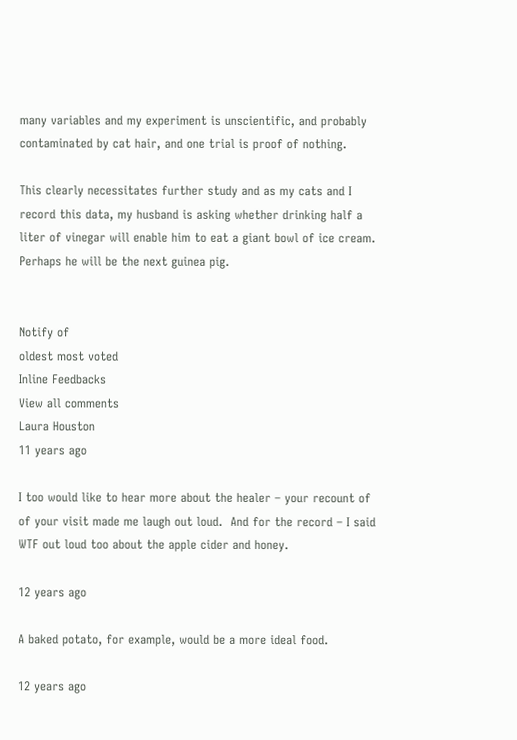many variables and my experiment is unscientific, and probably contaminated by cat hair, and one trial is proof of nothing.

This clearly necessitates further study and as my cats and I record this data, my husband is asking whether drinking half a liter of vinegar will enable him to eat a giant bowl of ice cream.  Perhaps he will be the next guinea pig.


Notify of
oldest most voted
Inline Feedbacks
View all comments
Laura Houston
11 years ago

I too would like to hear more about the healer – your recount of of your visit made me laugh out loud.  And for the record – I said WTF out loud too about the apple cider and honey.

12 years ago

A baked potato, for example, would be a more ideal food.

12 years ago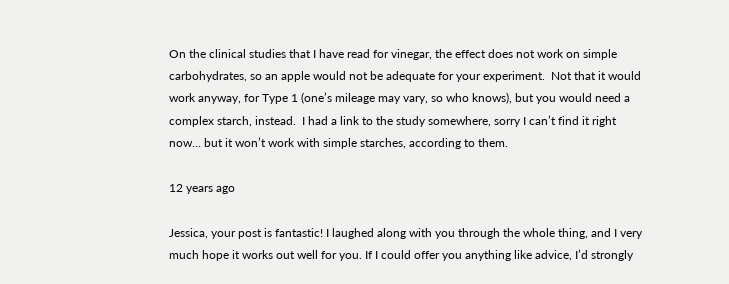On the clinical studies that I have read for vinegar, the effect does not work on simple carbohydrates, so an apple would not be adequate for your experiment.  Not that it would work anyway, for Type 1 (one’s mileage may vary, so who knows), but you would need a complex starch, instead.  I had a link to the study somewhere, sorry I can’t find it right now… but it won’t work with simple starches, according to them.

12 years ago

Jessica, your post is fantastic! I laughed along with you through the whole thing, and I very much hope it works out well for you. If I could offer you anything like advice, I’d strongly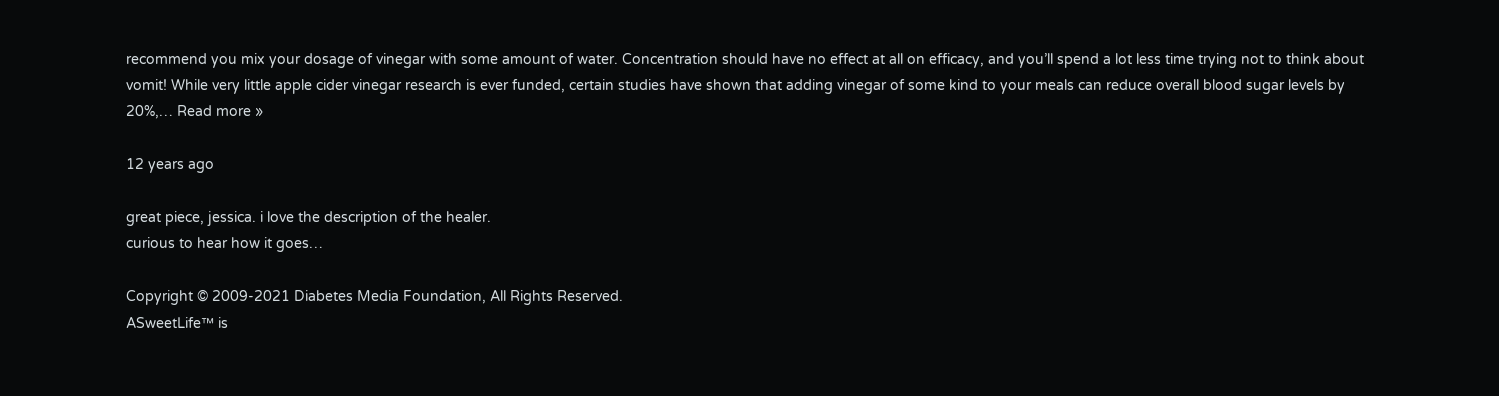recommend you mix your dosage of vinegar with some amount of water. Concentration should have no effect at all on efficacy, and you’ll spend a lot less time trying not to think about vomit! While very little apple cider vinegar research is ever funded, certain studies have shown that adding vinegar of some kind to your meals can reduce overall blood sugar levels by 20%,… Read more »

12 years ago

great piece, jessica. i love the description of the healer.
curious to hear how it goes…

Copyright © 2009-2021 Diabetes Media Foundation, All Rights Reserved.
ASweetLife™ is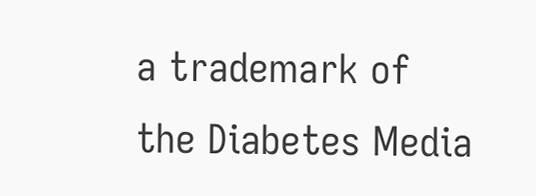a trademark of the Diabetes Media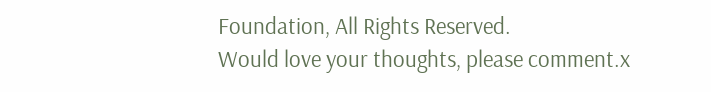Foundation, All Rights Reserved.
Would love your thoughts, please comment.x